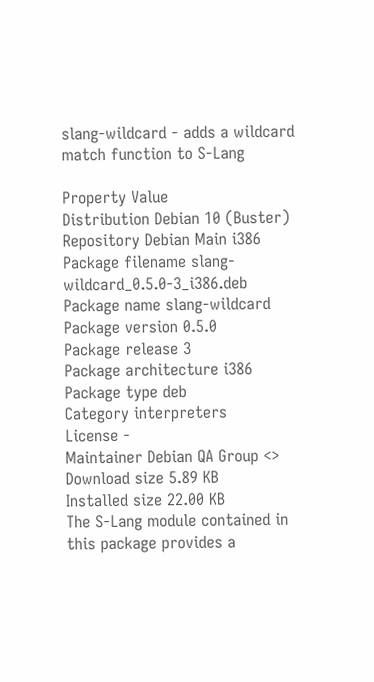slang-wildcard - adds a wildcard match function to S-Lang

Property Value
Distribution Debian 10 (Buster)
Repository Debian Main i386
Package filename slang-wildcard_0.5.0-3_i386.deb
Package name slang-wildcard
Package version 0.5.0
Package release 3
Package architecture i386
Package type deb
Category interpreters
License -
Maintainer Debian QA Group <>
Download size 5.89 KB
Installed size 22.00 KB
The S-Lang module contained in this package provides a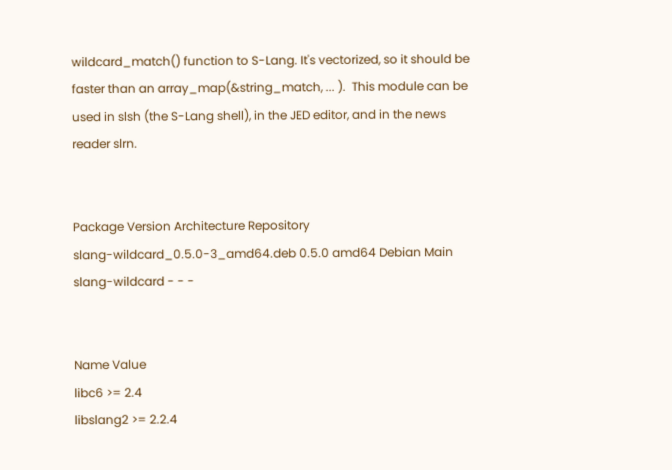wildcard_match() function to S-Lang. It's vectorized, so it should be
faster than an array_map(&string_match, ... ).  This module can be
used in slsh (the S-Lang shell), in the JED editor, and in the news
reader slrn.


Package Version Architecture Repository
slang-wildcard_0.5.0-3_amd64.deb 0.5.0 amd64 Debian Main
slang-wildcard - - -


Name Value
libc6 >= 2.4
libslang2 >= 2.2.4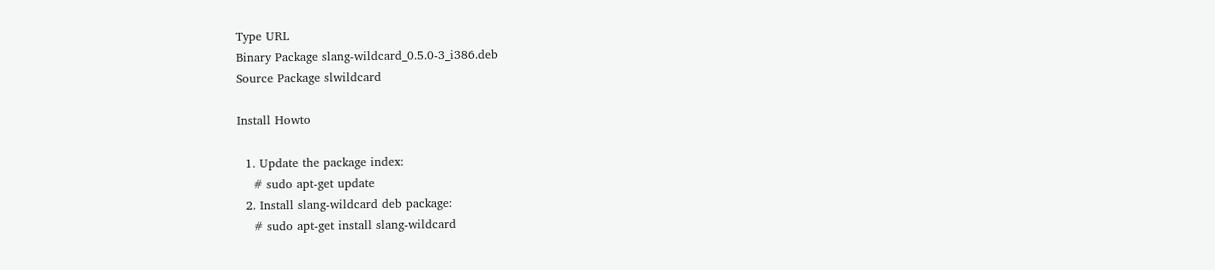Type URL
Binary Package slang-wildcard_0.5.0-3_i386.deb
Source Package slwildcard

Install Howto

  1. Update the package index:
    # sudo apt-get update
  2. Install slang-wildcard deb package:
    # sudo apt-get install slang-wildcard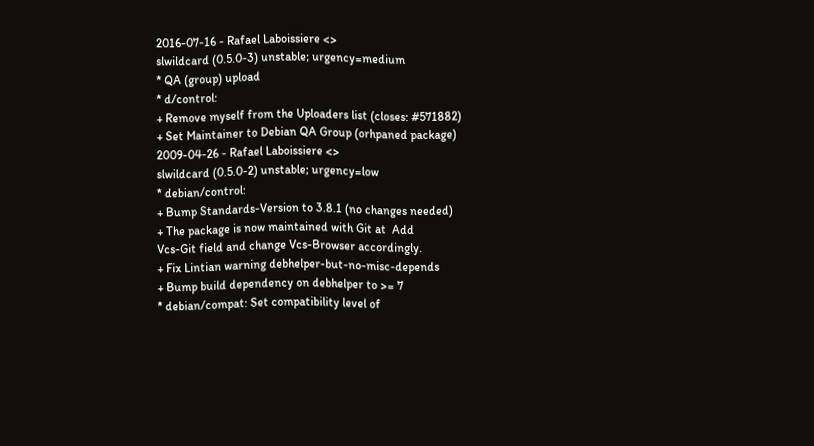2016-07-16 - Rafael Laboissiere <>
slwildcard (0.5.0-3) unstable; urgency=medium
* QA (group) upload
* d/control:
+ Remove myself from the Uploaders list (closes: #571882)
+ Set Maintainer to Debian QA Group (orhpaned package)
2009-04-26 - Rafael Laboissiere <>
slwildcard (0.5.0-2) unstable; urgency=low
* debian/control:
+ Bump Standards-Version to 3.8.1 (no changes needed)
+ The package is now maintained with Git at  Add
Vcs-Git field and change Vcs-Browser accordingly.
+ Fix Lintian warning debhelper-but-no-misc-depends
+ Bump build dependency on debhelper to >= 7
* debian/compat: Set compatibility level of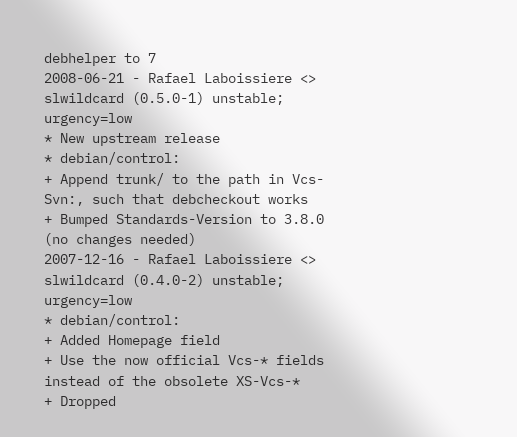debhelper to 7
2008-06-21 - Rafael Laboissiere <>
slwildcard (0.5.0-1) unstable; urgency=low
* New upstream release
* debian/control:
+ Append trunk/ to the path in Vcs-Svn:, such that debcheckout works
+ Bumped Standards-Version to 3.8.0 (no changes needed)
2007-12-16 - Rafael Laboissiere <>
slwildcard (0.4.0-2) unstable; urgency=low
* debian/control:
+ Added Homepage field
+ Use the now official Vcs-* fields instead of the obsolete XS-Vcs-*
+ Dropped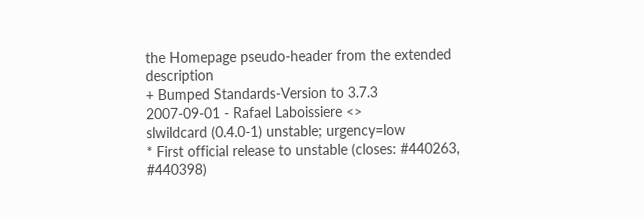the Homepage pseudo-header from the extended description
+ Bumped Standards-Version to 3.7.3
2007-09-01 - Rafael Laboissiere <>
slwildcard (0.4.0-1) unstable; urgency=low
* First official release to unstable (closes: #440263, #440398)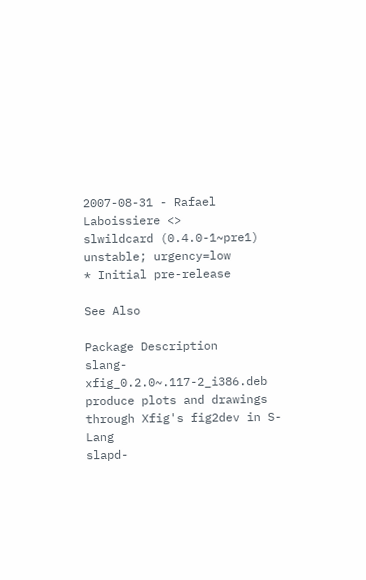2007-08-31 - Rafael Laboissiere <>
slwildcard (0.4.0-1~pre1) unstable; urgency=low
* Initial pre-release

See Also

Package Description
slang-xfig_0.2.0~.117-2_i386.deb produce plots and drawings through Xfig's fig2dev in S-Lang
slapd-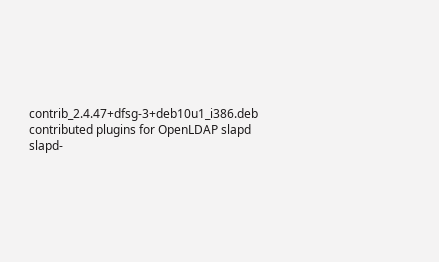contrib_2.4.47+dfsg-3+deb10u1_i386.deb contributed plugins for OpenLDAP slapd
slapd-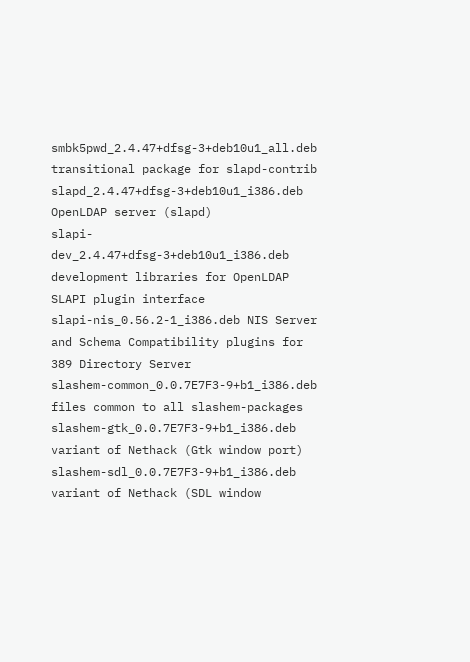smbk5pwd_2.4.47+dfsg-3+deb10u1_all.deb transitional package for slapd-contrib
slapd_2.4.47+dfsg-3+deb10u1_i386.deb OpenLDAP server (slapd)
slapi-dev_2.4.47+dfsg-3+deb10u1_i386.deb development libraries for OpenLDAP SLAPI plugin interface
slapi-nis_0.56.2-1_i386.deb NIS Server and Schema Compatibility plugins for 389 Directory Server
slashem-common_0.0.7E7F3-9+b1_i386.deb files common to all slashem-packages
slashem-gtk_0.0.7E7F3-9+b1_i386.deb variant of Nethack (Gtk window port)
slashem-sdl_0.0.7E7F3-9+b1_i386.deb variant of Nethack (SDL window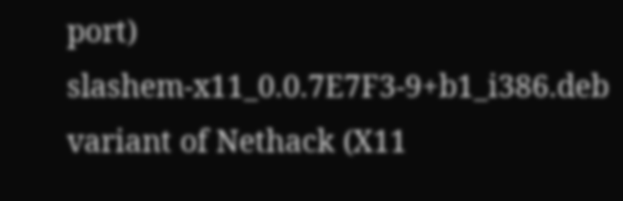port)
slashem-x11_0.0.7E7F3-9+b1_i386.deb variant of Nethack (X11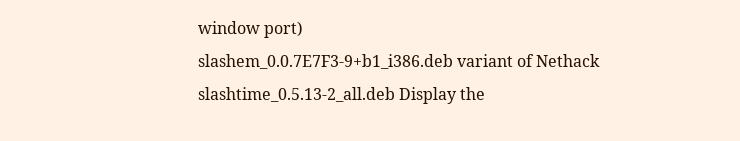window port)
slashem_0.0.7E7F3-9+b1_i386.deb variant of Nethack
slashtime_0.5.13-2_all.deb Display the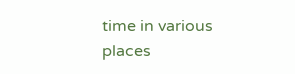time in various places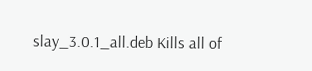slay_3.0.1_all.deb Kills all of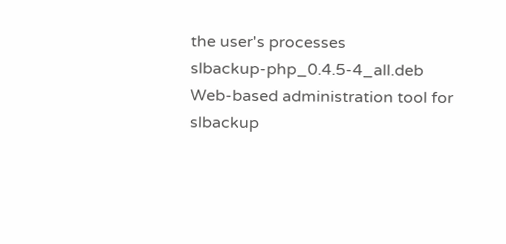the user's processes
slbackup-php_0.4.5-4_all.deb Web-based administration tool for slbackup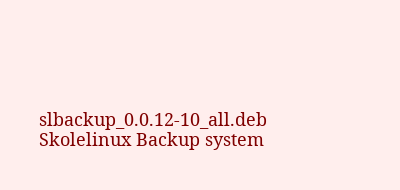slbackup_0.0.12-10_all.deb Skolelinux Backup system